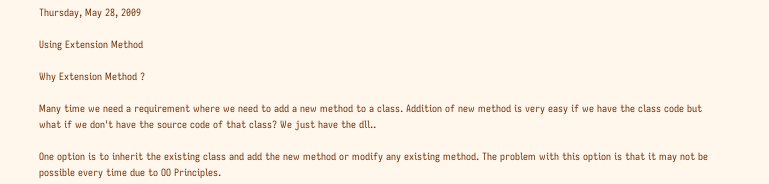Thursday, May 28, 2009

Using Extension Method

Why Extension Method ?

Many time we need a requirement where we need to add a new method to a class. Addition of new method is very easy if we have the class code but what if we don't have the source code of that class? We just have the dll..

One option is to inherit the existing class and add the new method or modify any existing method. The problem with this option is that it may not be possible every time due to OO Principles.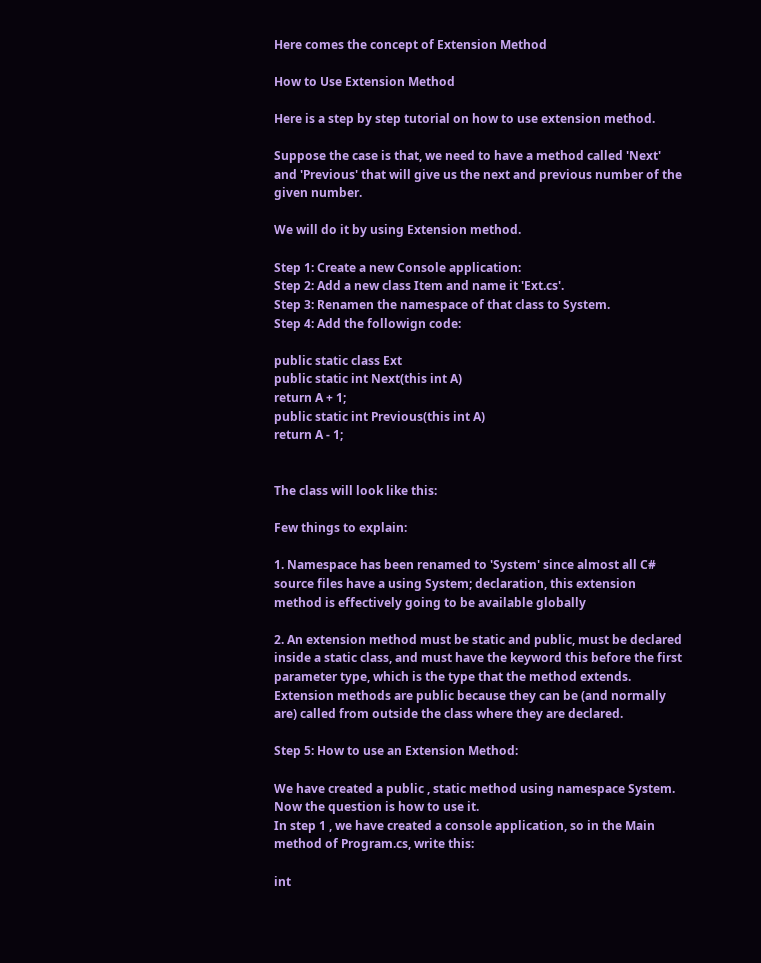Here comes the concept of Extension Method

How to Use Extension Method

Here is a step by step tutorial on how to use extension method.

Suppose the case is that, we need to have a method called 'Next' and 'Previous' that will give us the next and previous number of the given number.

We will do it by using Extension method.

Step 1: Create a new Console application:
Step 2: Add a new class Item and name it 'Ext.cs'.
Step 3: Renamen the namespace of that class to System.
Step 4: Add the followign code:

public static class Ext
public static int Next(this int A)
return A + 1;
public static int Previous(this int A)
return A - 1;


The class will look like this:

Few things to explain:

1. Namespace has been renamed to 'System' since almost all C# source files have a using System; declaration, this extension method is effectively going to be available globally

2. An extension method must be static and public, must be declared inside a static class, and must have the keyword this before the first parameter type, which is the type that the method extends. Extension methods are public because they can be (and normally are) called from outside the class where they are declared.

Step 5: How to use an Extension Method:

We have created a public , static method using namespace System. Now the question is how to use it.
In step 1 , we have created a console application, so in the Main method of Program.cs, write this:

int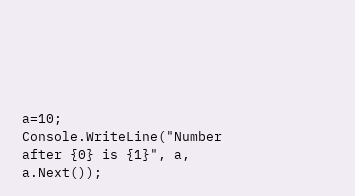a=10;
Console.WriteLine("Number after {0} is {1}", a, a.Next());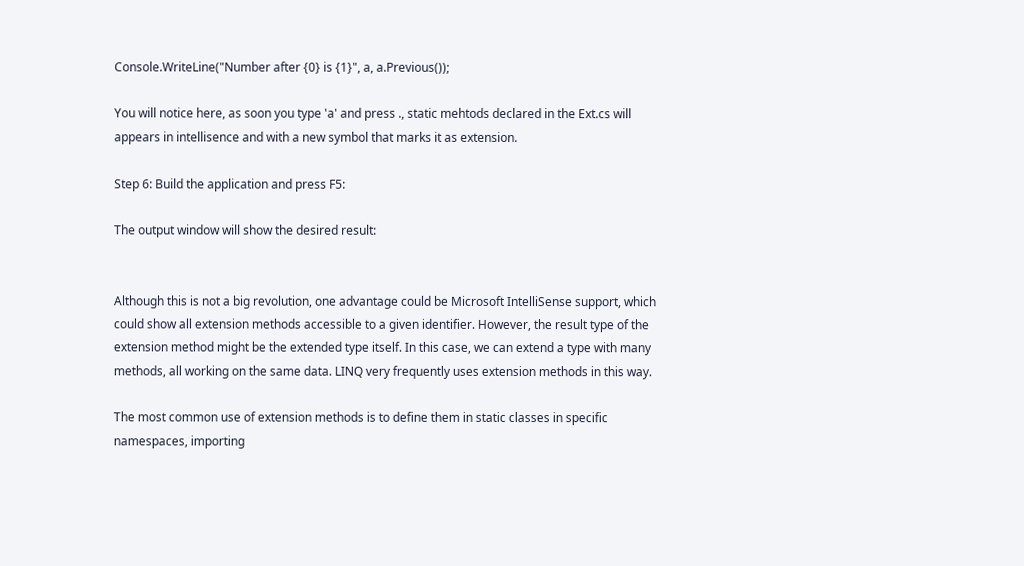Console.WriteLine("Number after {0} is {1}", a, a.Previous());

You will notice here, as soon you type 'a' and press ., static mehtods declared in the Ext.cs will appears in intellisence and with a new symbol that marks it as extension.

Step 6: Build the application and press F5:

The output window will show the desired result:


Although this is not a big revolution, one advantage could be Microsoft IntelliSense support, which could show all extension methods accessible to a given identifier. However, the result type of the extension method might be the extended type itself. In this case, we can extend a type with many methods, all working on the same data. LINQ very frequently uses extension methods in this way.

The most common use of extension methods is to define them in static classes in specific namespaces, importing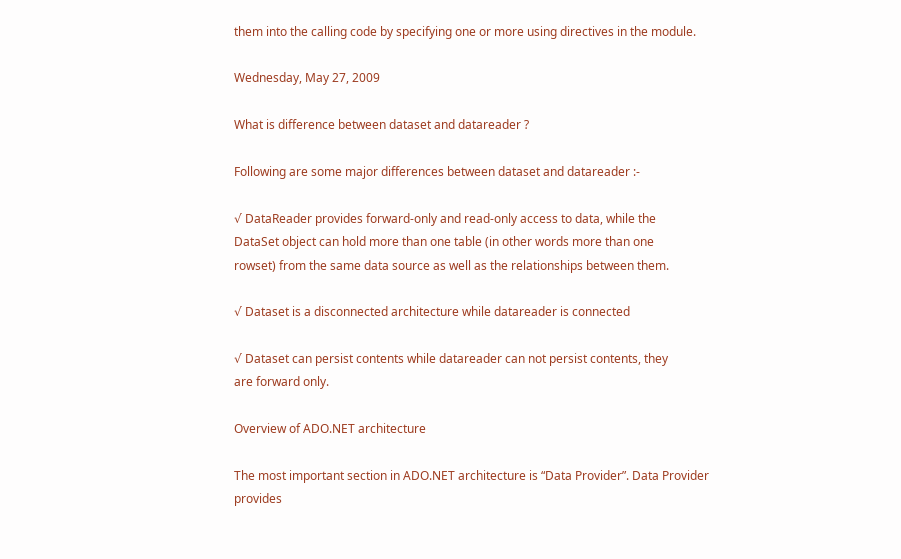them into the calling code by specifying one or more using directives in the module.

Wednesday, May 27, 2009

What is difference between dataset and datareader ?

Following are some major differences between dataset and datareader :-

√ DataReader provides forward-only and read-only access to data, while the
DataSet object can hold more than one table (in other words more than one
rowset) from the same data source as well as the relationships between them.

√ Dataset is a disconnected architecture while datareader is connected

√ Dataset can persist contents while datareader can not persist contents, they
are forward only.

Overview of ADO.NET architecture

The most important section in ADO.NET architecture is “Data Provider”. Data Provider
provides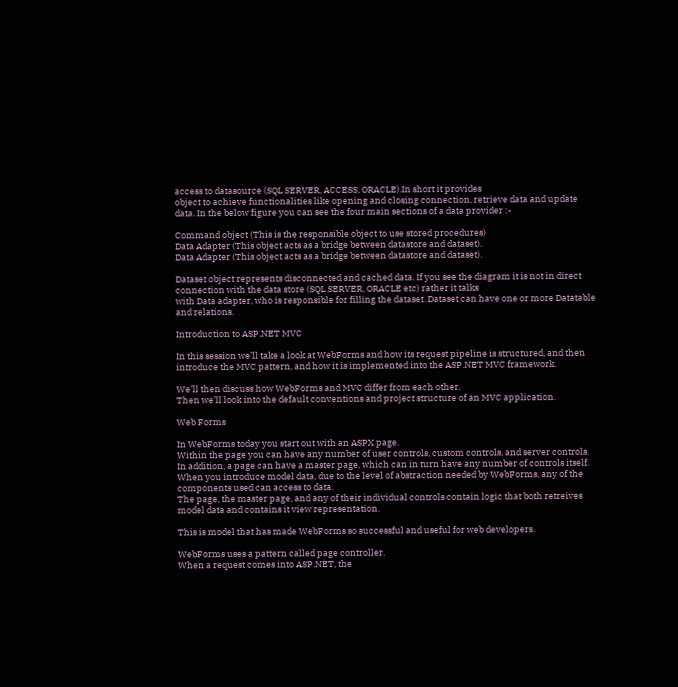access to datasource (SQL SERVER, ACCESS, ORACLE).In short it provides
object to achieve functionalities like opening and closing connection, retrieve data and update data. In the below figure you can see the four main sections of a data provider :-

Command object (This is the responsible object to use stored procedures)
Data Adapter (This object acts as a bridge between datastore and dataset).
Data Adapter (This object acts as a bridge between datastore and dataset).

Dataset object represents disconnected and cached data. If you see the diagram it is not in direct connection with the data store (SQL SERVER, ORACLE etc) rather it talks
with Data adapter, who is responsible for filling the dataset. Dataset can have one or more Datatable and relations.

Introduction to ASP.NET MVC

In this session we’ll take a look at WebForms and how its request pipeline is structured, and then introduce the MVC pattern, and how it is implemented into the ASP.NET MVC framework.

We’ll then discuss how WebForms and MVC differ from each other.
Then we’ll look into the default conventions and project structure of an MVC application.

Web Forms

In WebForms today you start out with an ASPX page.
Within the page you can have any number of user controls, custom controls, and server controls.
In addition, a page can have a master page, which can in turn have any number of controls itself.
When you introduce model data, due to the level of abstraction needed by WebForms, any of the components used can access to data.
The page, the master page, and any of their individual controls contain logic that both retreives model data and contains it view representation.

This is model that has made WebForms so successful and useful for web developers.

WebForms uses a pattern called page controller.
When a request comes into ASP.NET, the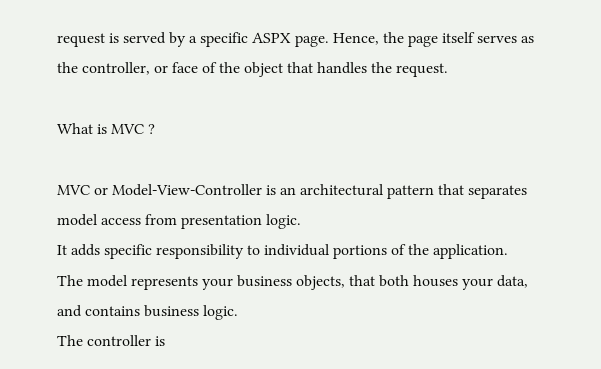request is served by a specific ASPX page. Hence, the page itself serves as the controller, or face of the object that handles the request.

What is MVC ?

MVC or Model-View-Controller is an architectural pattern that separates model access from presentation logic.
It adds specific responsibility to individual portions of the application.
The model represents your business objects, that both houses your data, and contains business logic.
The controller is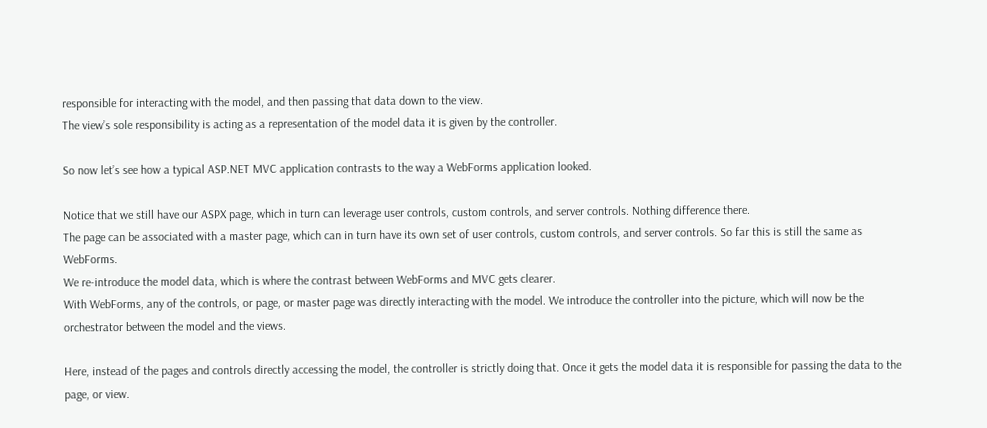responsible for interacting with the model, and then passing that data down to the view.
The view’s sole responsibility is acting as a representation of the model data it is given by the controller.

So now let’s see how a typical ASP.NET MVC application contrasts to the way a WebForms application looked.

Notice that we still have our ASPX page, which in turn can leverage user controls, custom controls, and server controls. Nothing difference there.
The page can be associated with a master page, which can in turn have its own set of user controls, custom controls, and server controls. So far this is still the same as WebForms.
We re-introduce the model data, which is where the contrast between WebForms and MVC gets clearer.
With WebForms, any of the controls, or page, or master page was directly interacting with the model. We introduce the controller into the picture, which will now be the orchestrator between the model and the views.

Here, instead of the pages and controls directly accessing the model, the controller is strictly doing that. Once it gets the model data it is responsible for passing the data to the page, or view.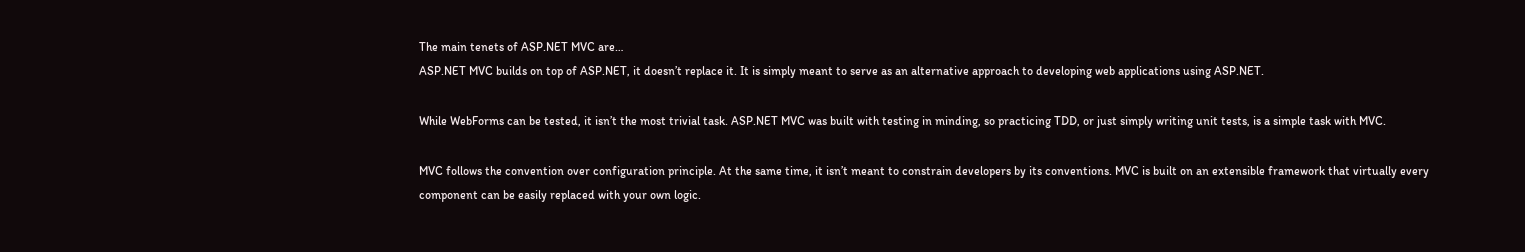The main tenets of ASP.NET MVC are…
ASP.NET MVC builds on top of ASP.NET, it doesn’t replace it. It is simply meant to serve as an alternative approach to developing web applications using ASP.NET.

While WebForms can be tested, it isn’t the most trivial task. ASP.NET MVC was built with testing in minding, so practicing TDD, or just simply writing unit tests, is a simple task with MVC.

MVC follows the convention over configuration principle. At the same time, it isn’t meant to constrain developers by its conventions. MVC is built on an extensible framework that virtually every component can be easily replaced with your own logic.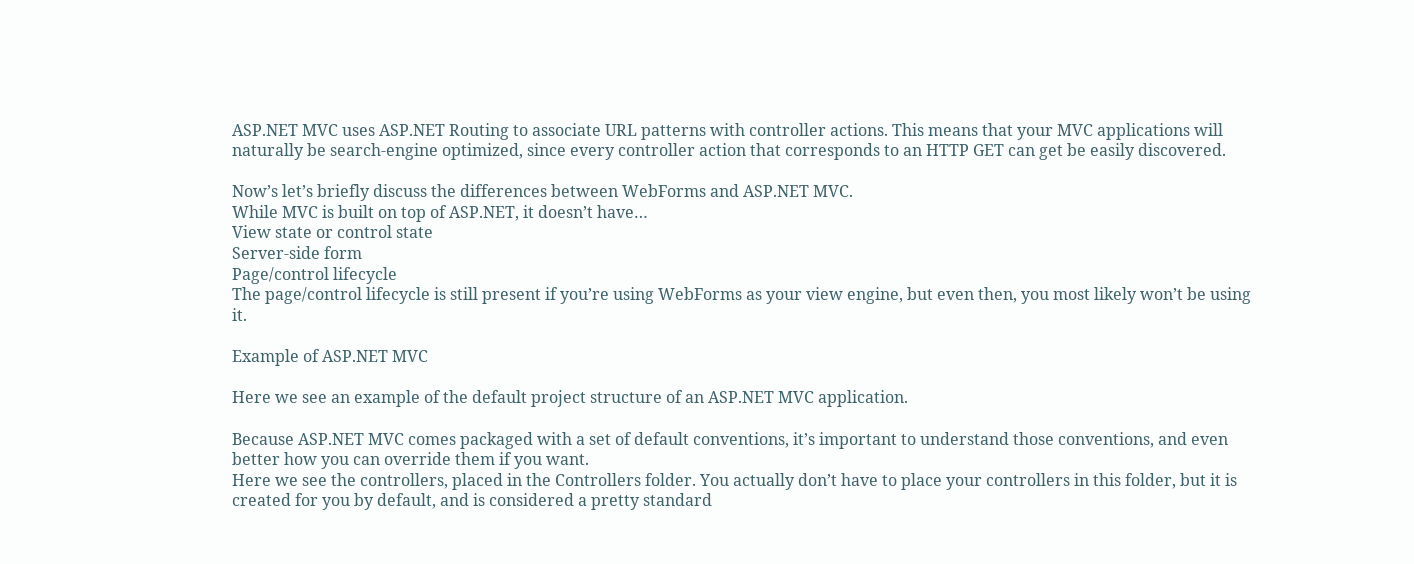ASP.NET MVC uses ASP.NET Routing to associate URL patterns with controller actions. This means that your MVC applications will naturally be search-engine optimized, since every controller action that corresponds to an HTTP GET can get be easily discovered.

Now’s let’s briefly discuss the differences between WebForms and ASP.NET MVC.
While MVC is built on top of ASP.NET, it doesn’t have…
View state or control state
Server-side form
Page/control lifecycle
The page/control lifecycle is still present if you’re using WebForms as your view engine, but even then, you most likely won’t be using it.

Example of ASP.NET MVC

Here we see an example of the default project structure of an ASP.NET MVC application.

Because ASP.NET MVC comes packaged with a set of default conventions, it’s important to understand those conventions, and even better how you can override them if you want.
Here we see the controllers, placed in the Controllers folder. You actually don’t have to place your controllers in this folder, but it is created for you by default, and is considered a pretty standard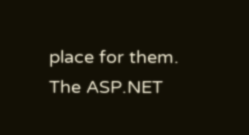place for them.
The ASP.NET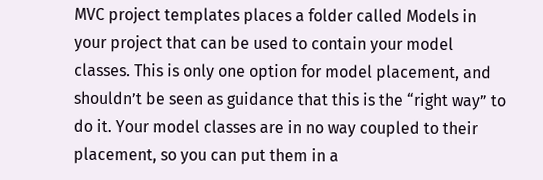MVC project templates places a folder called Models in your project that can be used to contain your model classes. This is only one option for model placement, and shouldn’t be seen as guidance that this is the “right way” to do it. Your model classes are in no way coupled to their placement, so you can put them in a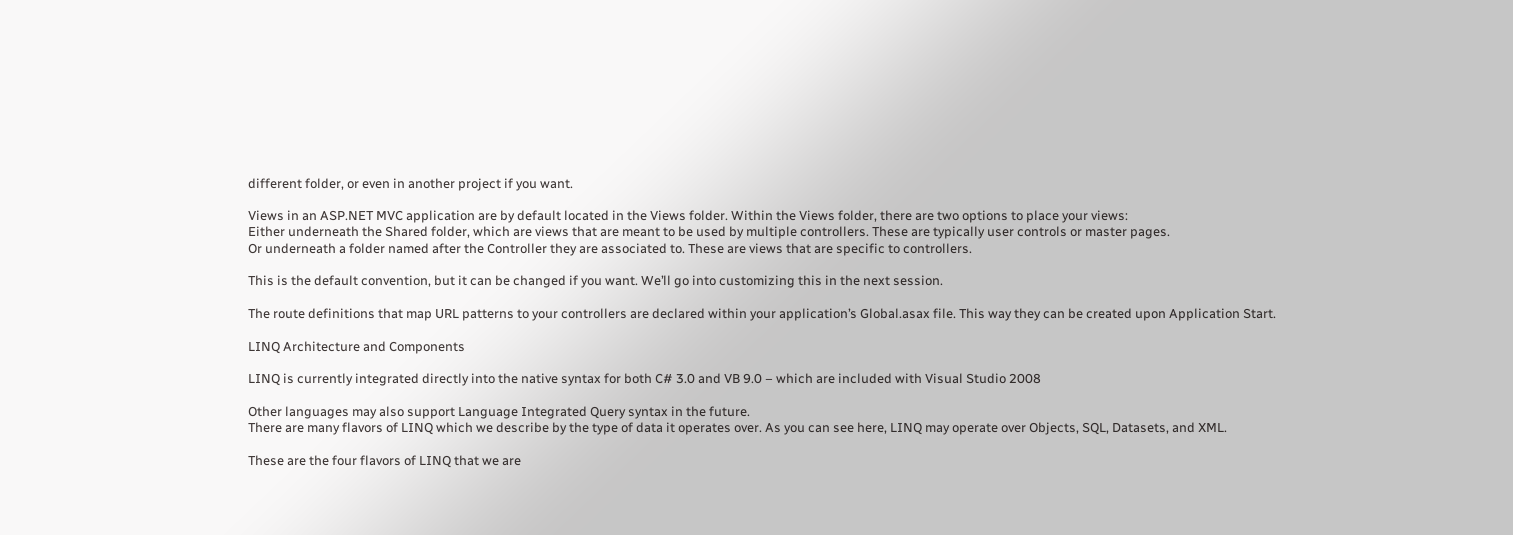different folder, or even in another project if you want.

Views in an ASP.NET MVC application are by default located in the Views folder. Within the Views folder, there are two options to place your views:
Either underneath the Shared folder, which are views that are meant to be used by multiple controllers. These are typically user controls or master pages.
Or underneath a folder named after the Controller they are associated to. These are views that are specific to controllers.

This is the default convention, but it can be changed if you want. We’ll go into customizing this in the next session.

The route definitions that map URL patterns to your controllers are declared within your application’s Global.asax file. This way they can be created upon Application Start.

LINQ Architecture and Components

LINQ is currently integrated directly into the native syntax for both C# 3.0 and VB 9.0 – which are included with Visual Studio 2008

Other languages may also support Language Integrated Query syntax in the future.
There are many flavors of LINQ which we describe by the type of data it operates over. As you can see here, LINQ may operate over Objects, SQL, Datasets, and XML.

These are the four flavors of LINQ that we are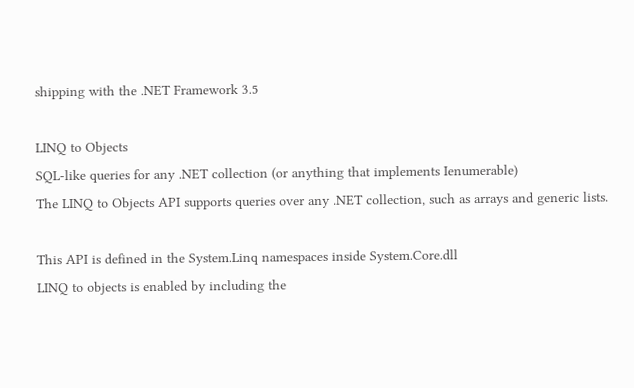shipping with the .NET Framework 3.5

LINQ to Objects
SQL-like queries for any .NET collection (or anything that implements Ienumerable)
The LINQ to Objects API supports queries over any .NET collection, such as arrays and generic lists.

This API is defined in the System.Linq namespaces inside System.Core.dll
LINQ to objects is enabled by including the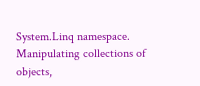System.Linq namespace.
Manipulating collections of objects,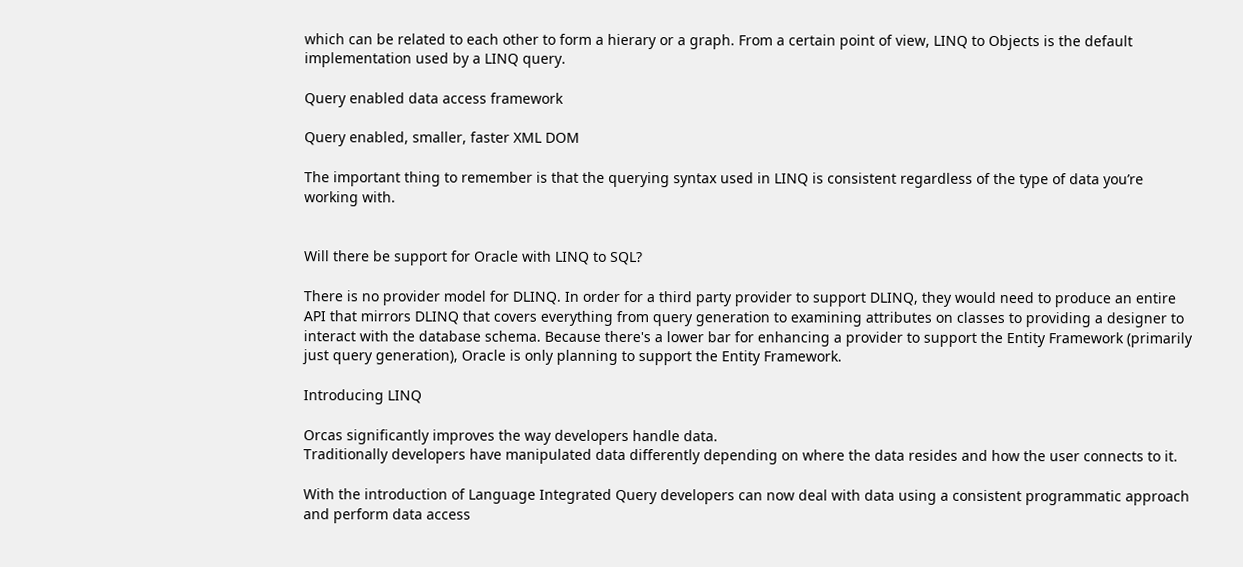which can be related to each other to form a hierary or a graph. From a certain point of view, LINQ to Objects is the default implementation used by a LINQ query.

Query enabled data access framework

Query enabled, smaller, faster XML DOM

The important thing to remember is that the querying syntax used in LINQ is consistent regardless of the type of data you’re working with.


Will there be support for Oracle with LINQ to SQL?

There is no provider model for DLINQ. In order for a third party provider to support DLINQ, they would need to produce an entire API that mirrors DLINQ that covers everything from query generation to examining attributes on classes to providing a designer to interact with the database schema. Because there's a lower bar for enhancing a provider to support the Entity Framework (primarily just query generation), Oracle is only planning to support the Entity Framework.

Introducing LINQ

Orcas significantly improves the way developers handle data.
Traditionally developers have manipulated data differently depending on where the data resides and how the user connects to it.

With the introduction of Language Integrated Query developers can now deal with data using a consistent programmatic approach and perform data access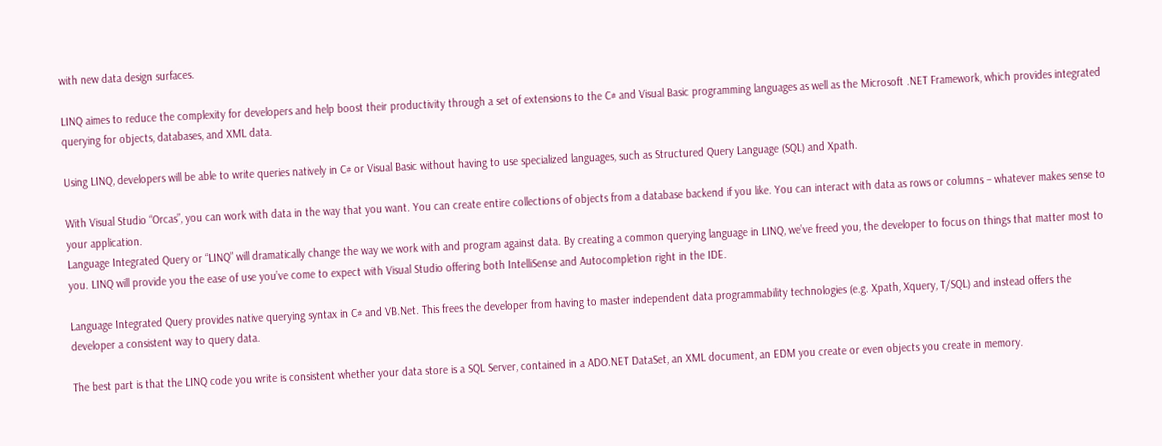with new data design surfaces.

LINQ aimes to reduce the complexity for developers and help boost their productivity through a set of extensions to the C# and Visual Basic programming languages as well as the Microsoft .NET Framework, which provides integrated querying for objects, databases, and XML data.

Using LINQ, developers will be able to write queries natively in C# or Visual Basic without having to use specialized languages, such as Structured Query Language (SQL) and Xpath.

With Visual Studio “Orcas”, you can work with data in the way that you want. You can create entire collections of objects from a database backend if you like. You can interact with data as rows or columns – whatever makes sense to your application.
Language Integrated Query or “LINQ” will dramatically change the way we work with and program against data. By creating a common querying language in LINQ, we’ve freed you, the developer to focus on things that matter most to you. LINQ will provide you the ease of use you’ve come to expect with Visual Studio offering both IntelliSense and Autocompletion right in the IDE.

Language Integrated Query provides native querying syntax in C# and VB.Net. This frees the developer from having to master independent data programmability technologies (e.g. Xpath, Xquery, T/SQL) and instead offers the developer a consistent way to query data.

The best part is that the LINQ code you write is consistent whether your data store is a SQL Server, contained in a ADO.NET DataSet, an XML document, an EDM you create or even objects you create in memory.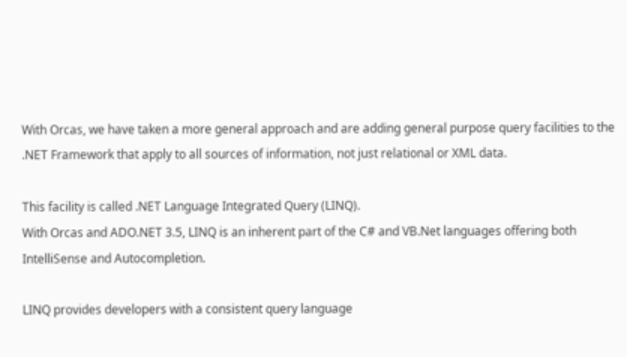With Orcas, we have taken a more general approach and are adding general purpose query facilities to the .NET Framework that apply to all sources of information, not just relational or XML data.

This facility is called .NET Language Integrated Query (LINQ).
With Orcas and ADO.NET 3.5, LINQ is an inherent part of the C# and VB.Net languages offering both IntelliSense and Autocompletion.

LINQ provides developers with a consistent query language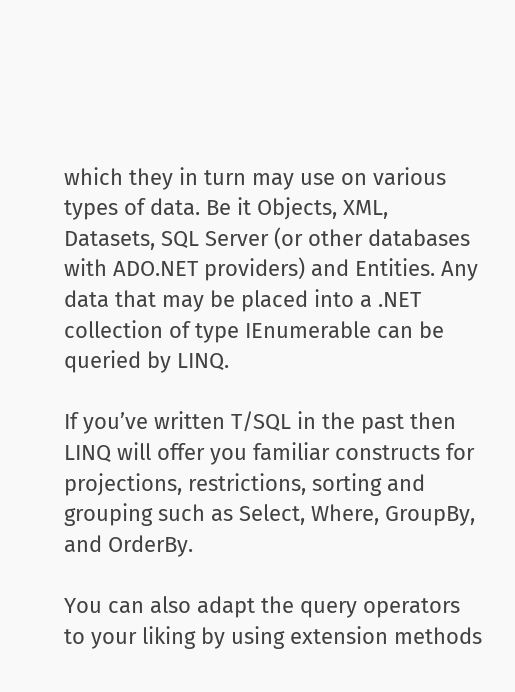which they in turn may use on various types of data. Be it Objects, XML, Datasets, SQL Server (or other databases with ADO.NET providers) and Entities. Any data that may be placed into a .NET collection of type IEnumerable can be queried by LINQ.

If you’ve written T/SQL in the past then LINQ will offer you familiar constructs for projections, restrictions, sorting and grouping such as Select, Where, GroupBy, and OrderBy.

You can also adapt the query operators to your liking by using extension methods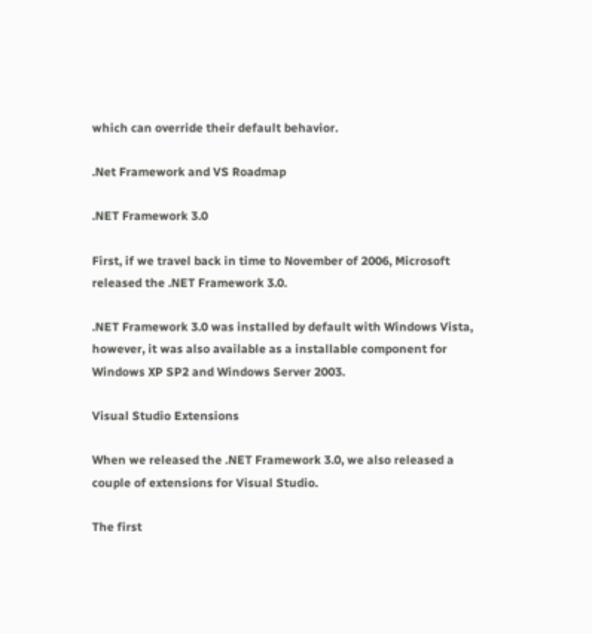which can override their default behavior.

.Net Framework and VS Roadmap

.NET Framework 3.0

First, if we travel back in time to November of 2006, Microsoft released the .NET Framework 3.0.

.NET Framework 3.0 was installed by default with Windows Vista, however, it was also available as a installable component for Windows XP SP2 and Windows Server 2003.

Visual Studio Extensions

When we released the .NET Framework 3.0, we also released a couple of extensions for Visual Studio.

The first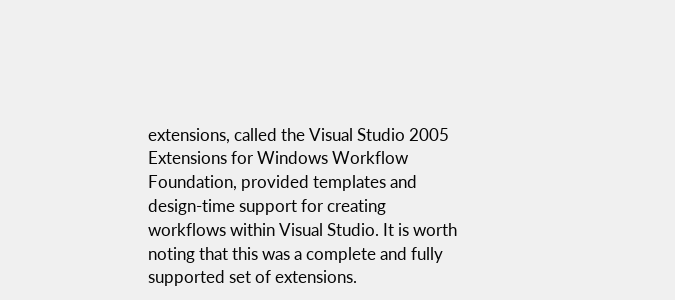extensions, called the Visual Studio 2005 Extensions for Windows Workflow Foundation, provided templates and design-time support for creating workflows within Visual Studio. It is worth noting that this was a complete and fully supported set of extensions.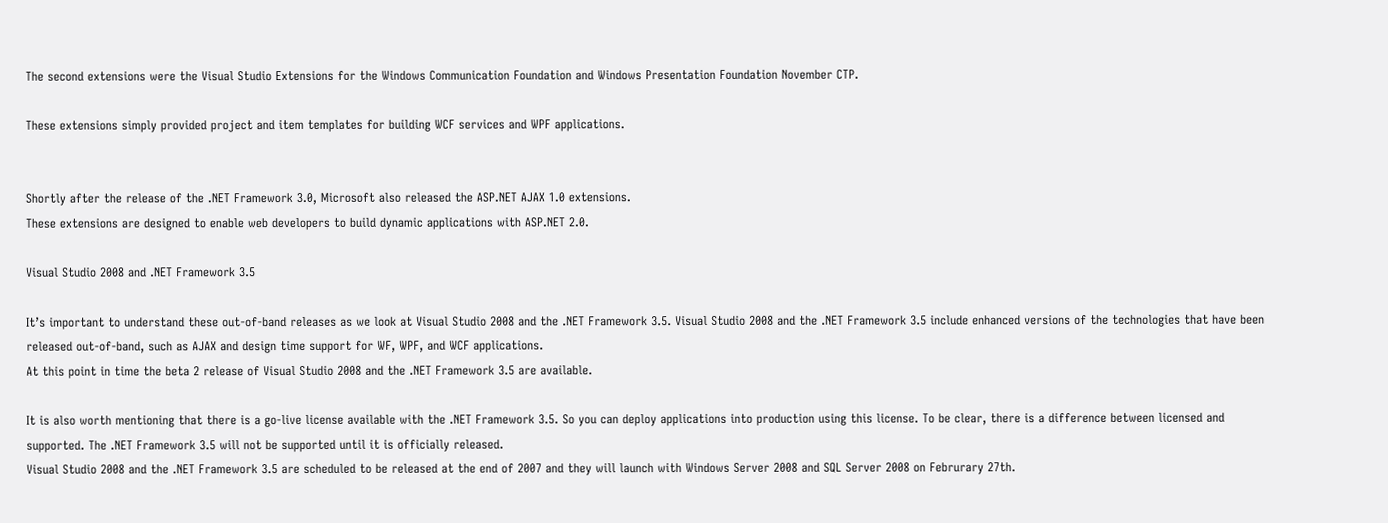The second extensions were the Visual Studio Extensions for the Windows Communication Foundation and Windows Presentation Foundation November CTP.

These extensions simply provided project and item templates for building WCF services and WPF applications.


Shortly after the release of the .NET Framework 3.0, Microsoft also released the ASP.NET AJAX 1.0 extensions.
These extensions are designed to enable web developers to build dynamic applications with ASP.NET 2.0.

Visual Studio 2008 and .NET Framework 3.5

It’s important to understand these out-of-band releases as we look at Visual Studio 2008 and the .NET Framework 3.5. Visual Studio 2008 and the .NET Framework 3.5 include enhanced versions of the technologies that have been released out-of-band, such as AJAX and design time support for WF, WPF, and WCF applications.
At this point in time the beta 2 release of Visual Studio 2008 and the .NET Framework 3.5 are available.

It is also worth mentioning that there is a go-live license available with the .NET Framework 3.5. So you can deploy applications into production using this license. To be clear, there is a difference between licensed and supported. The .NET Framework 3.5 will not be supported until it is officially released.
Visual Studio 2008 and the .NET Framework 3.5 are scheduled to be released at the end of 2007 and they will launch with Windows Server 2008 and SQL Server 2008 on Februrary 27th.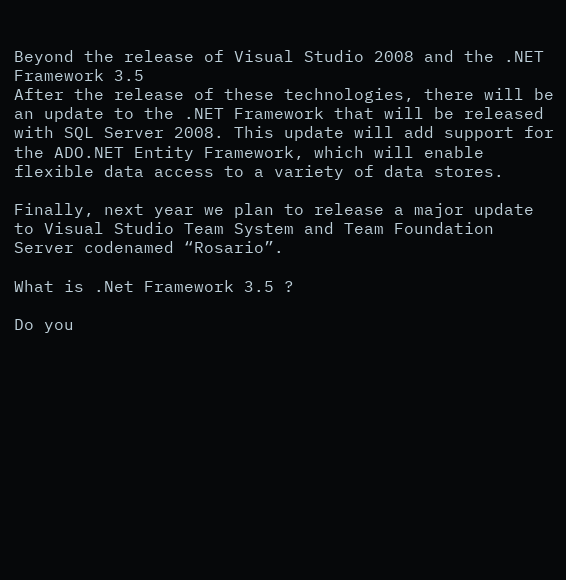Beyond the release of Visual Studio 2008 and the .NET Framework 3.5
After the release of these technologies, there will be an update to the .NET Framework that will be released with SQL Server 2008. This update will add support for the ADO.NET Entity Framework, which will enable flexible data access to a variety of data stores.

Finally, next year we plan to release a major update to Visual Studio Team System and Team Foundation Server codenamed “Rosario”.

What is .Net Framework 3.5 ?

Do you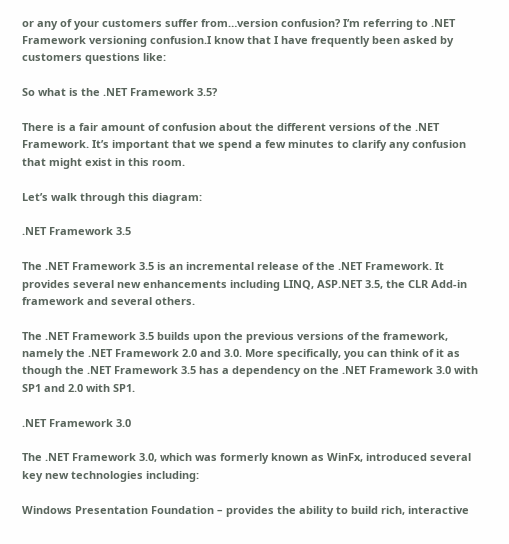or any of your customers suffer from…version confusion? I’m referring to .NET Framework versioning confusion.I know that I have frequently been asked by customers questions like:

So what is the .NET Framework 3.5?

There is a fair amount of confusion about the different versions of the .NET Framework. It’s important that we spend a few minutes to clarify any confusion that might exist in this room.

Let’s walk through this diagram:

.NET Framework 3.5

The .NET Framework 3.5 is an incremental release of the .NET Framework. It provides several new enhancements including LINQ, ASP.NET 3.5, the CLR Add-in framework and several others.

The .NET Framework 3.5 builds upon the previous versions of the framework, namely the .NET Framework 2.0 and 3.0. More specifically, you can think of it as though the .NET Framework 3.5 has a dependency on the .NET Framework 3.0 with SP1 and 2.0 with SP1.

.NET Framework 3.0

The .NET Framework 3.0, which was formerly known as WinFx, introduced several key new technologies including:

Windows Presentation Foundation – provides the ability to build rich, interactive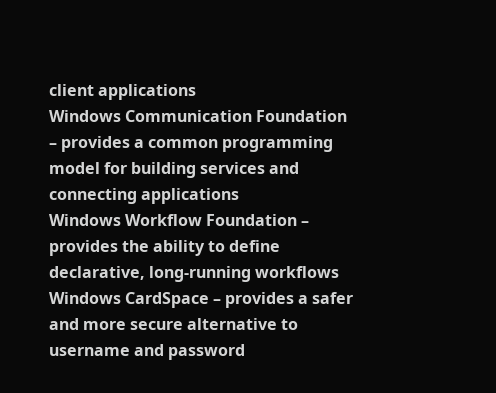client applications
Windows Communication Foundation – provides a common programming model for building services and connecting applications
Windows Workflow Foundation – provides the ability to define declarative, long-running workflows
Windows CardSpace – provides a safer and more secure alternative to username and password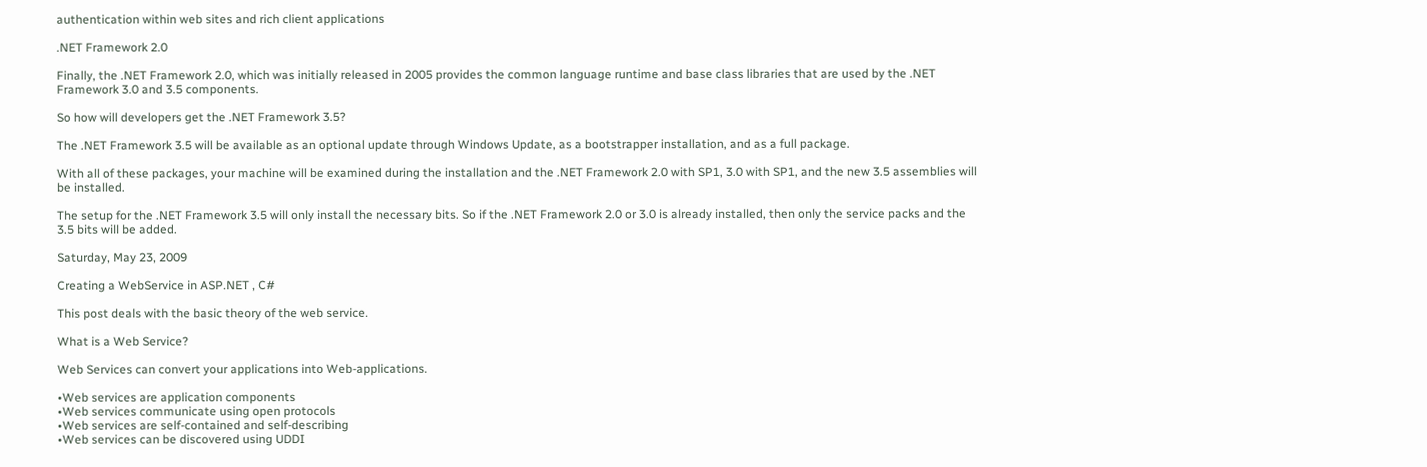authentication within web sites and rich client applications

.NET Framework 2.0

Finally, the .NET Framework 2.0, which was initially released in 2005 provides the common language runtime and base class libraries that are used by the .NET Framework 3.0 and 3.5 components.

So how will developers get the .NET Framework 3.5?

The .NET Framework 3.5 will be available as an optional update through Windows Update, as a bootstrapper installation, and as a full package.

With all of these packages, your machine will be examined during the installation and the .NET Framework 2.0 with SP1, 3.0 with SP1, and the new 3.5 assemblies will be installed.

The setup for the .NET Framework 3.5 will only install the necessary bits. So if the .NET Framework 2.0 or 3.0 is already installed, then only the service packs and the 3.5 bits will be added.

Saturday, May 23, 2009

Creating a WebService in ASP.NET , C#

This post deals with the basic theory of the web service.

What is a Web Service?

Web Services can convert your applications into Web-applications.

•Web services are application components
•Web services communicate using open protocols
•Web services are self-contained and self-describing
•Web services can be discovered using UDDI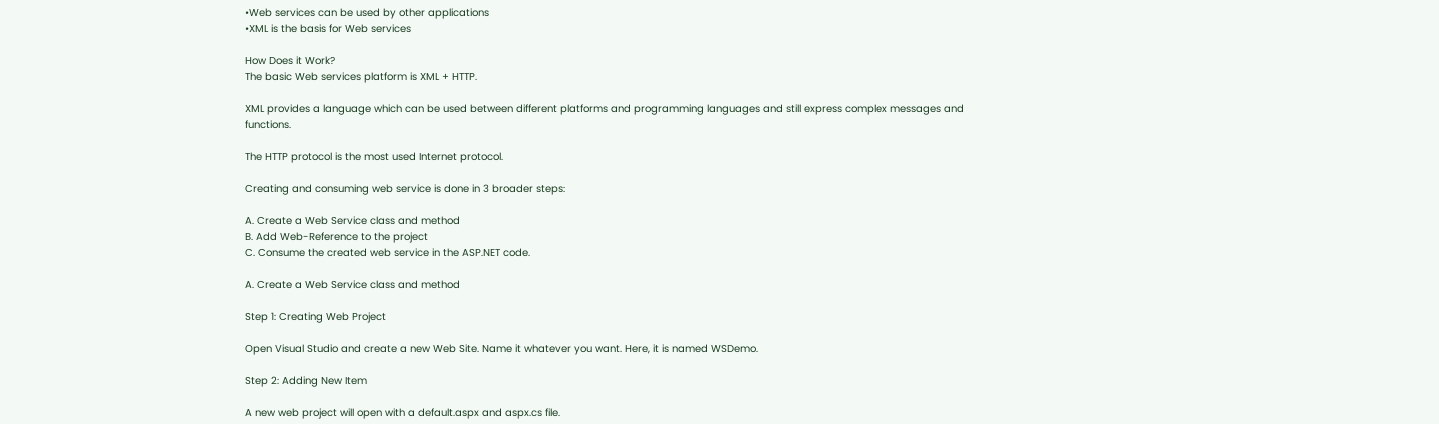•Web services can be used by other applications
•XML is the basis for Web services

How Does it Work?
The basic Web services platform is XML + HTTP.

XML provides a language which can be used between different platforms and programming languages and still express complex messages and functions.

The HTTP protocol is the most used Internet protocol.

Creating and consuming web service is done in 3 broader steps:

A. Create a Web Service class and method
B. Add Web-Reference to the project
C. Consume the created web service in the ASP.NET code.

A. Create a Web Service class and method

Step 1: Creating Web Project

Open Visual Studio and create a new Web Site. Name it whatever you want. Here, it is named WSDemo.

Step 2: Adding New Item

A new web project will open with a default.aspx and aspx.cs file.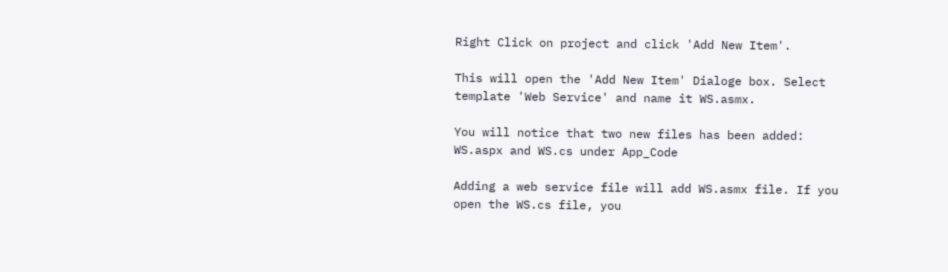Right Click on project and click 'Add New Item'.

This will open the 'Add New Item' Dialoge box. Select template 'Web Service' and name it WS.asmx.

You will notice that two new files has been added: WS.aspx and WS.cs under App_Code

Adding a web service file will add WS.asmx file. If you open the WS.cs file, you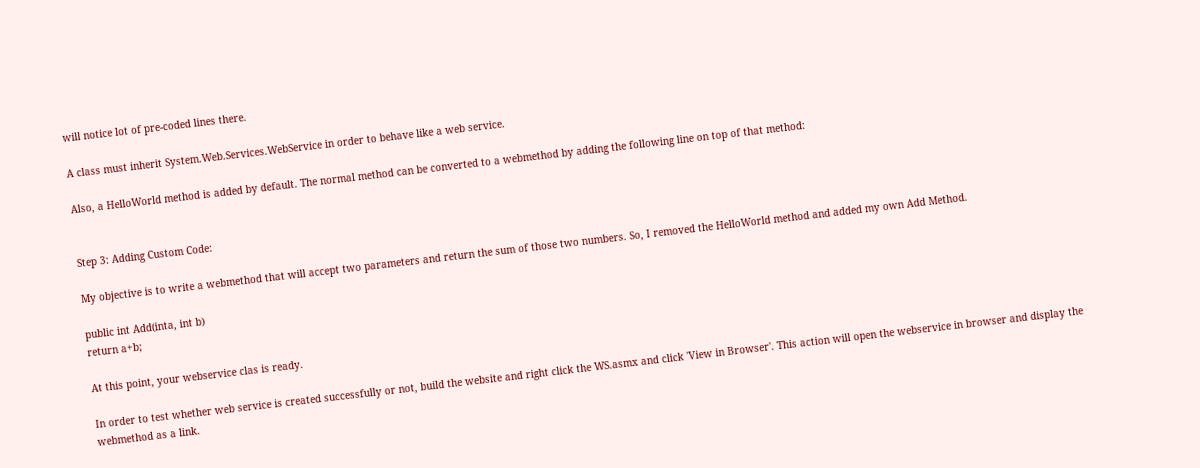will notice lot of pre-coded lines there.

A class must inherit System.Web.Services.WebService in order to behave like a web service.

Also, a HelloWorld method is added by default. The normal method can be converted to a webmethod by adding the following line on top of that method:


Step 3: Adding Custom Code:

My objective is to write a webmethod that will accept two parameters and return the sum of those two numbers. So, I removed the HelloWorld method and added my own Add Method.

public int Add(inta, int b)
return a+b;

At this point, your webservice clas is ready.

In order to test whether web service is created successfully or not, build the website and right click the WS.asmx and click 'View in Browser'. This action will open the webservice in browser and display the webmethod as a link.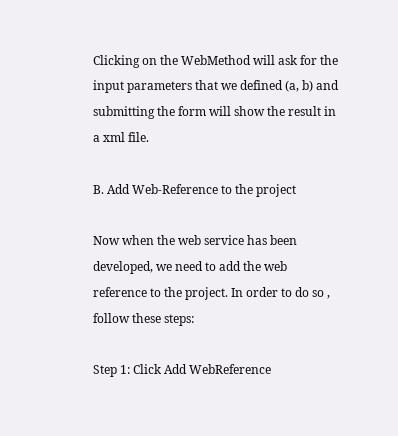Clicking on the WebMethod will ask for the input parameters that we defined (a, b) and submitting the form will show the result in a xml file.

B. Add Web-Reference to the project

Now when the web service has been developed, we need to add the web reference to the project. In order to do so , follow these steps:

Step 1: Click Add WebReference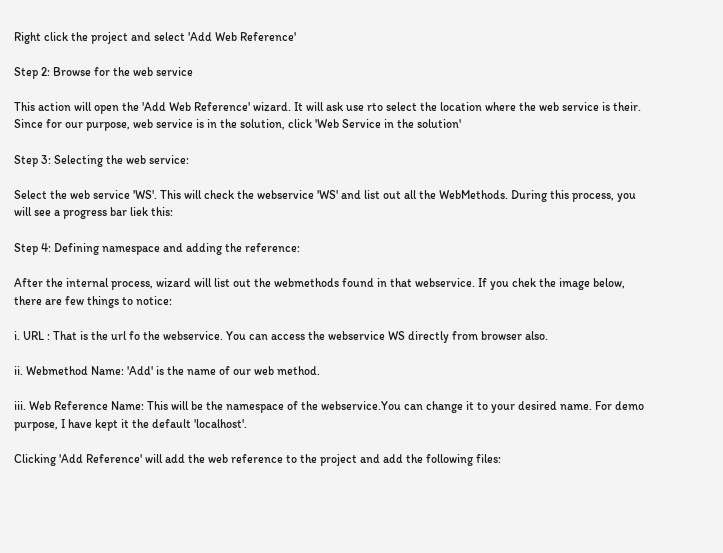Right click the project and select 'Add Web Reference'

Step 2: Browse for the web service

This action will open the 'Add Web Reference' wizard. It will ask use rto select the location where the web service is their. Since for our purpose, web service is in the solution, click 'Web Service in the solution'

Step 3: Selecting the web service:

Select the web service 'WS'. This will check the webservice 'WS' and list out all the WebMethods. During this process, you will see a progress bar liek this:

Step 4: Defining namespace and adding the reference:

After the internal process, wizard will list out the webmethods found in that webservice. If you chek the image below, there are few things to notice:

i. URL : That is the url fo the webservice. You can access the webservice WS directly from browser also.

ii. Webmethod Name: 'Add' is the name of our web method.

iii. Web Reference Name: This will be the namespace of the webservice.You can change it to your desired name. For demo purpose, I have kept it the default 'localhost'.

Clicking 'Add Reference' will add the web reference to the project and add the following files: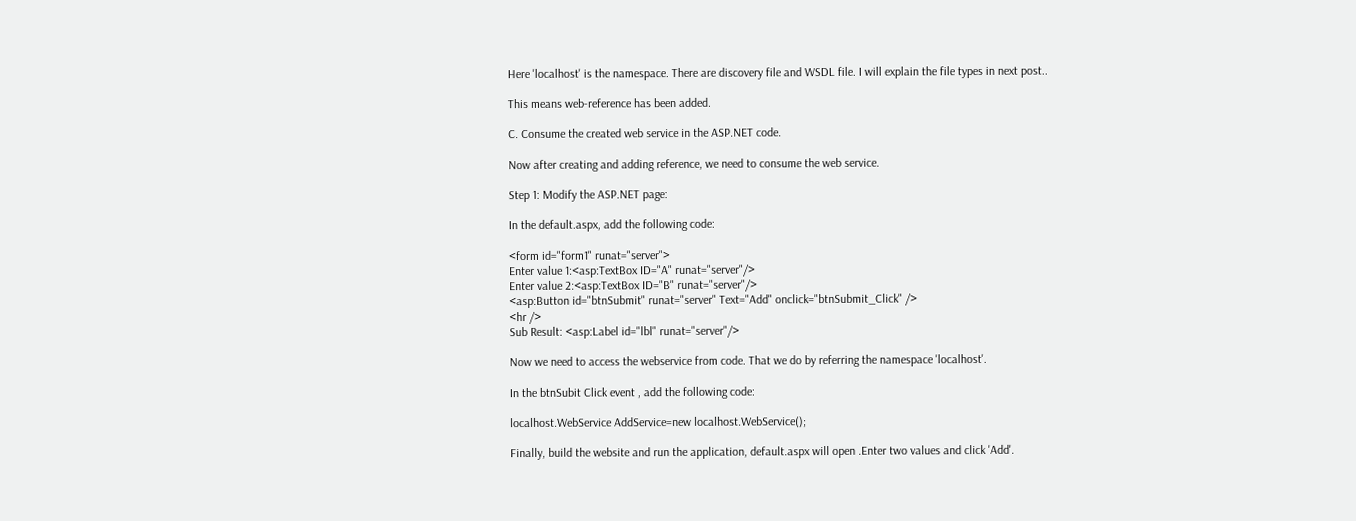Here 'localhost' is the namespace. There are discovery file and WSDL file. I will explain the file types in next post..

This means web-reference has been added.

C. Consume the created web service in the ASP.NET code.

Now after creating and adding reference, we need to consume the web service.

Step 1: Modify the ASP.NET page:

In the default.aspx, add the following code:

<form id="form1" runat="server">
Enter value 1:<asp:TextBox ID="A" runat="server"/>
Enter value 2:<asp:TextBox ID="B" runat="server"/>
<asp:Button id="btnSubmit" runat="server" Text="Add" onclick="btnSubmit_Click" />
<hr />
Sub Result: <asp:Label id="lbl" runat="server"/>

Now we need to access the webservice from code. That we do by referring the namespace 'localhost'.

In the btnSubit Click event , add the following code:

localhost.WebService AddService=new localhost.WebService();

Finally, build the website and run the application, default.aspx will open .Enter two values and click 'Add'.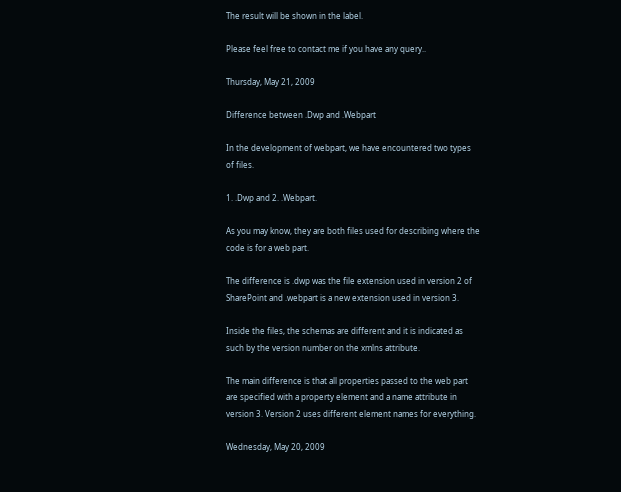The result will be shown in the label.

Please feel free to contact me if you have any query..

Thursday, May 21, 2009

Difference between .Dwp and .Webpart

In the development of webpart, we have encountered two types of files.

1. .Dwp and 2. .Webpart.

As you may know, they are both files used for describing where the code is for a web part.

The difference is .dwp was the file extension used in version 2 of SharePoint and .webpart is a new extension used in version 3.

Inside the files, the schemas are different and it is indicated as such by the version number on the xmlns attribute.

The main difference is that all properties passed to the web part are specified with a property element and a name attribute in version 3. Version 2 uses different element names for everything.

Wednesday, May 20, 2009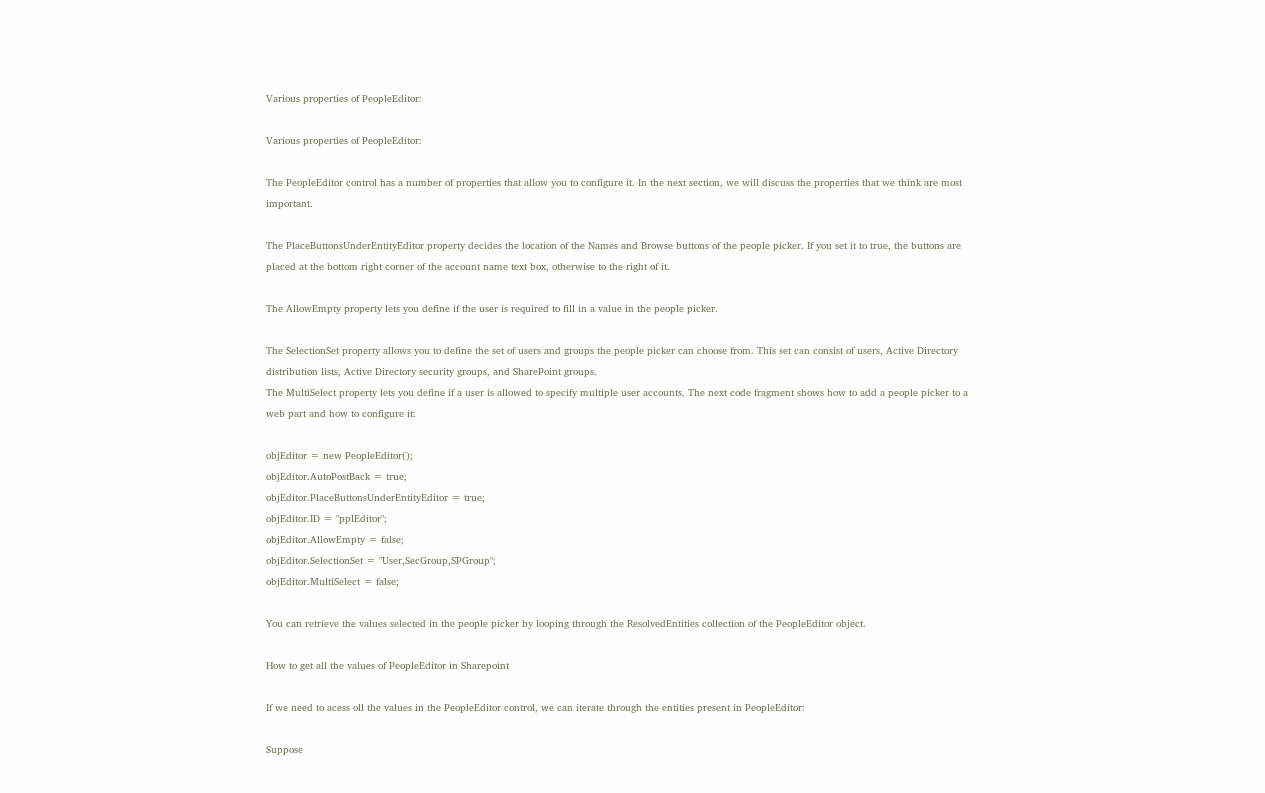Various properties of PeopleEditor:

Various properties of PeopleEditor:

The PeopleEditor control has a number of properties that allow you to configure it. In the next section, we will discuss the properties that we think are most important.

The PlaceButtonsUnderEntityEditor property decides the location of the Names and Browse buttons of the people picker. If you set it to true, the buttons are placed at the bottom right corner of the account name text box, otherwise to the right of it.

The AllowEmpty property lets you define if the user is required to fill in a value in the people picker.

The SelectionSet property allows you to define the set of users and groups the people picker can choose from. This set can consist of users, Active Directory distribution lists, Active Directory security groups, and SharePoint groups.
The MultiSelect property lets you define if a user is allowed to specify multiple user accounts. The next code fragment shows how to add a people picker to a web part and how to configure it:

objEditor = new PeopleEditor();
objEditor.AutoPostBack = true;
objEditor.PlaceButtonsUnderEntityEditor = true;
objEditor.ID = "pplEditor";
objEditor.AllowEmpty = false;
objEditor.SelectionSet = "User,SecGroup,SPGroup";
objEditor.MultiSelect = false;

You can retrieve the values selected in the people picker by looping through the ResolvedEntities collection of the PeopleEditor object.

How to get all the values of PeopleEditor in Sharepoint

If we need to acess oll the values in the PeopleEditor control, we can iterate through the entities present in PeopleEditor:

Suppose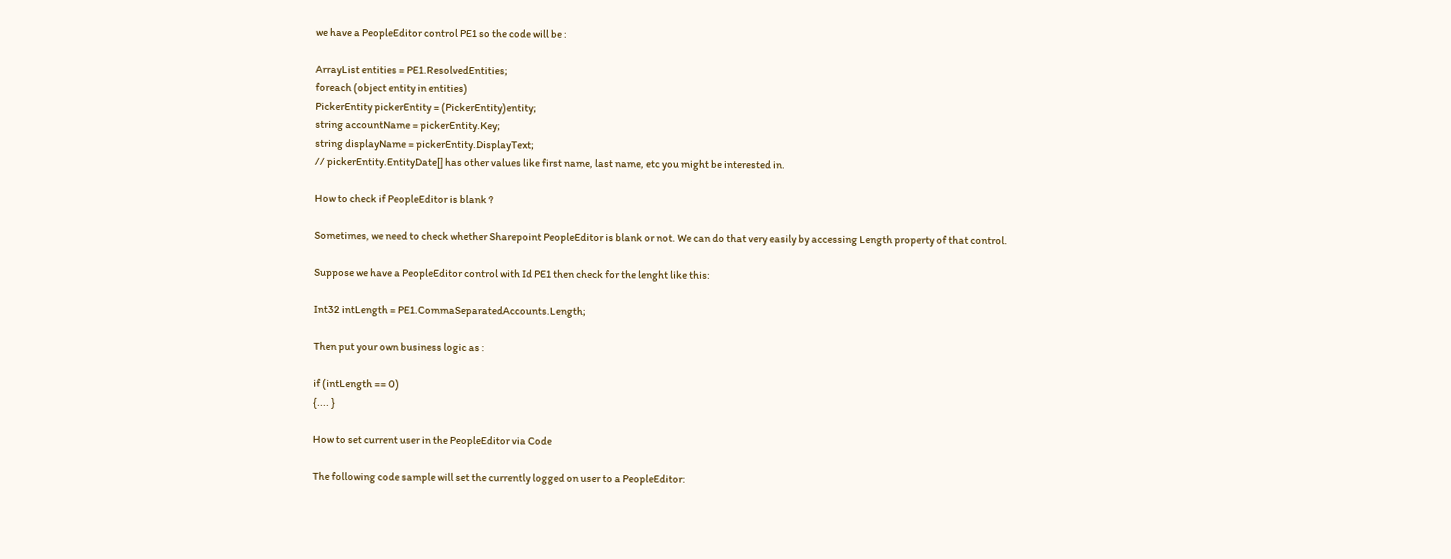we have a PeopleEditor control PE1 so the code will be :

ArrayList entities = PE1.ResolvedEntities;
foreach (object entity in entities)
PickerEntity pickerEntity = (PickerEntity)entity;
string accountName = pickerEntity.Key;
string displayName = pickerEntity.DisplayText;
// pickerEntity.EntityDate[] has other values like first name, last name, etc you might be interested in.

How to check if PeopleEditor is blank ?

Sometimes, we need to check whether Sharepoint PeopleEditor is blank or not. We can do that very easily by accessing Length property of that control.

Suppose we have a PeopleEditor control with Id PE1 then check for the lenght like this:

Int32 intLength = PE1.CommaSeparatedAccounts.Length;

Then put your own business logic as :

if (intLength == 0)
{.... }

How to set current user in the PeopleEditor via Code

The following code sample will set the currently logged on user to a PeopleEditor: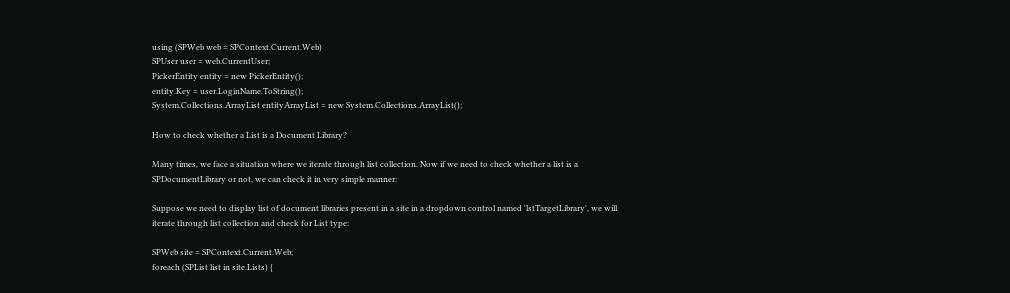using (SPWeb web = SPContext.Current.Web)
SPUser user = web.CurrentUser;
PickerEntity entity = new PickerEntity();
entity.Key = user.LoginName.ToString();
System.Collections.ArrayList entityArrayList = new System.Collections.ArrayList();

How to check whether a List is a Document Library?

Many times, we face a situation where we iterate through list collection. Now if we need to check whether a list is a SPDocumentLibrary or not, we can check it in very simple manner:

Suppose we need to display list of document libraries present in a site in a dropdown control named 'lstTargetLibrary', we will iterate through list collection and check for List type:

SPWeb site = SPContext.Current.Web;
foreach (SPList list in site.Lists) {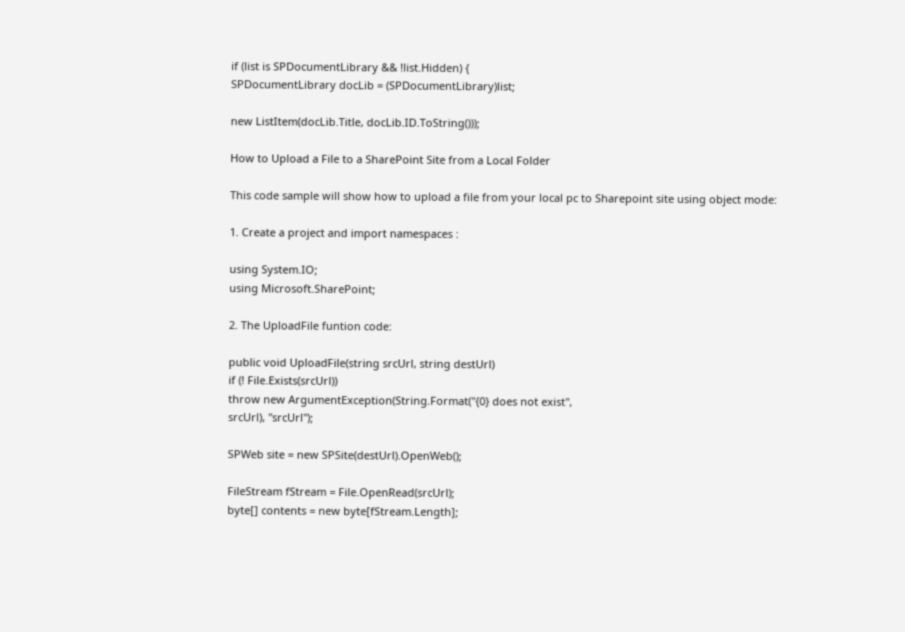if (list is SPDocumentLibrary && !list.Hidden) {
SPDocumentLibrary docLib = (SPDocumentLibrary)list;

new ListItem(docLib.Title, docLib.ID.ToString()));

How to Upload a File to a SharePoint Site from a Local Folder

This code sample will show how to upload a file from your local pc to Sharepoint site using object mode:

1. Create a project and import namespaces :

using System.IO;
using Microsoft.SharePoint;

2. The UploadFile funtion code:

public void UploadFile(string srcUrl, string destUrl)
if (! File.Exists(srcUrl))
throw new ArgumentException(String.Format("{0} does not exist",
srcUrl), "srcUrl");

SPWeb site = new SPSite(destUrl).OpenWeb();

FileStream fStream = File.OpenRead(srcUrl);
byte[] contents = new byte[fStream.Length];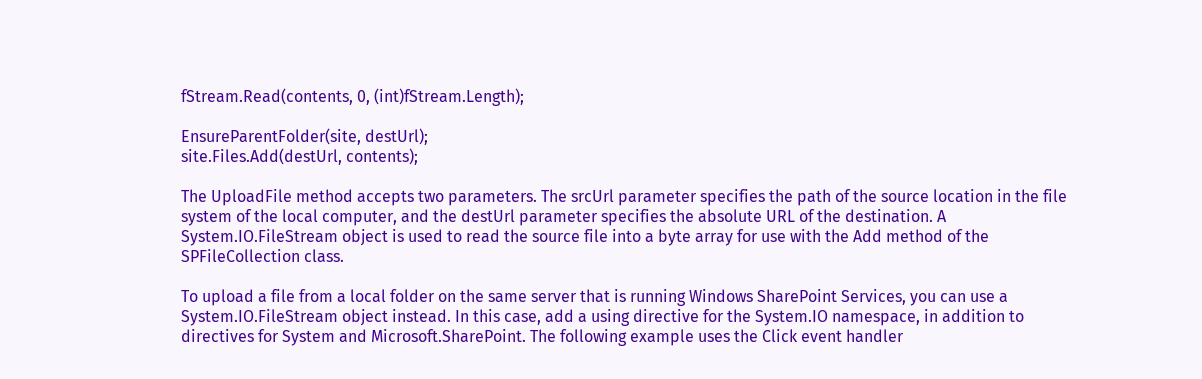fStream.Read(contents, 0, (int)fStream.Length);

EnsureParentFolder(site, destUrl);
site.Files.Add(destUrl, contents);

The UploadFile method accepts two parameters. The srcUrl parameter specifies the path of the source location in the file system of the local computer, and the destUrl parameter specifies the absolute URL of the destination. A System.IO.FileStream object is used to read the source file into a byte array for use with the Add method of the SPFileCollection class.

To upload a file from a local folder on the same server that is running Windows SharePoint Services, you can use a System.IO.FileStream object instead. In this case, add a using directive for the System.IO namespace, in addition to directives for System and Microsoft.SharePoint. The following example uses the Click event handler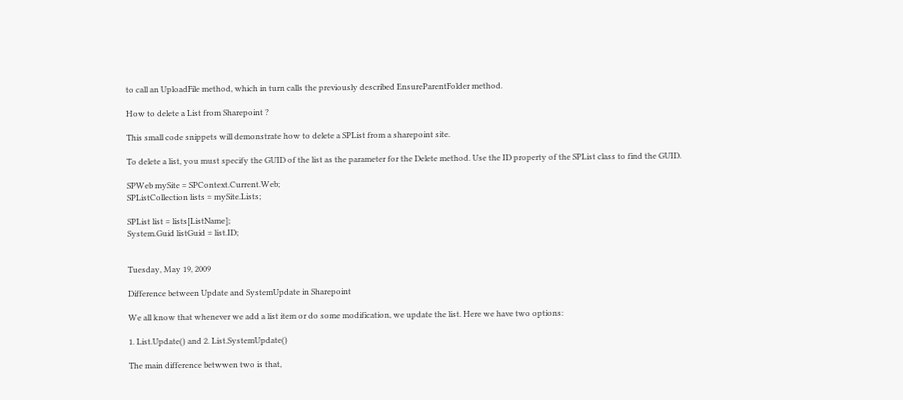to call an UploadFile method, which in turn calls the previously described EnsureParentFolder method.

How to delete a List from Sharepoint ?

This small code snippets will demonstrate how to delete a SPList from a sharepoint site.

To delete a list, you must specify the GUID of the list as the parameter for the Delete method. Use the ID property of the SPList class to find the GUID.

SPWeb mySite = SPContext.Current.Web;
SPListCollection lists = mySite.Lists;

SPList list = lists[ListName];
System.Guid listGuid = list.ID;


Tuesday, May 19, 2009

Difference between Update and SystemUpdate in Sharepoint

We all know that whenever we add a list item or do some modification, we update the list. Here we have two options:

1. List.Update() and 2. List.SystemUpdate()

The main difference betwwen two is that,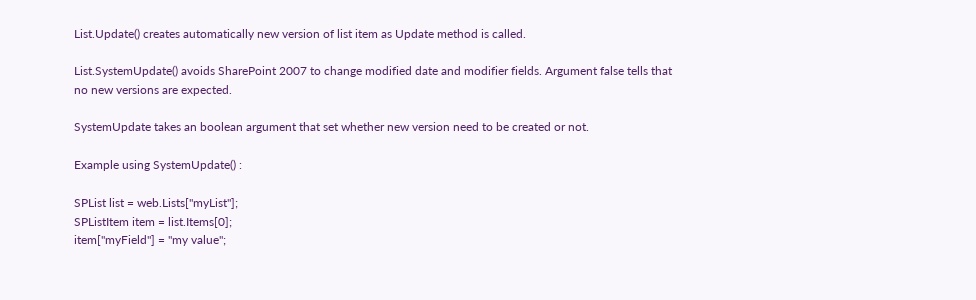List.Update() creates automatically new version of list item as Update method is called.

List.SystemUpdate() avoids SharePoint 2007 to change modified date and modifier fields. Argument false tells that no new versions are expected.

SystemUpdate takes an boolean argument that set whether new version need to be created or not.

Example using SystemUpdate() :

SPList list = web.Lists["myList"];
SPListItem item = list.Items[0];
item["myField"] = "my value";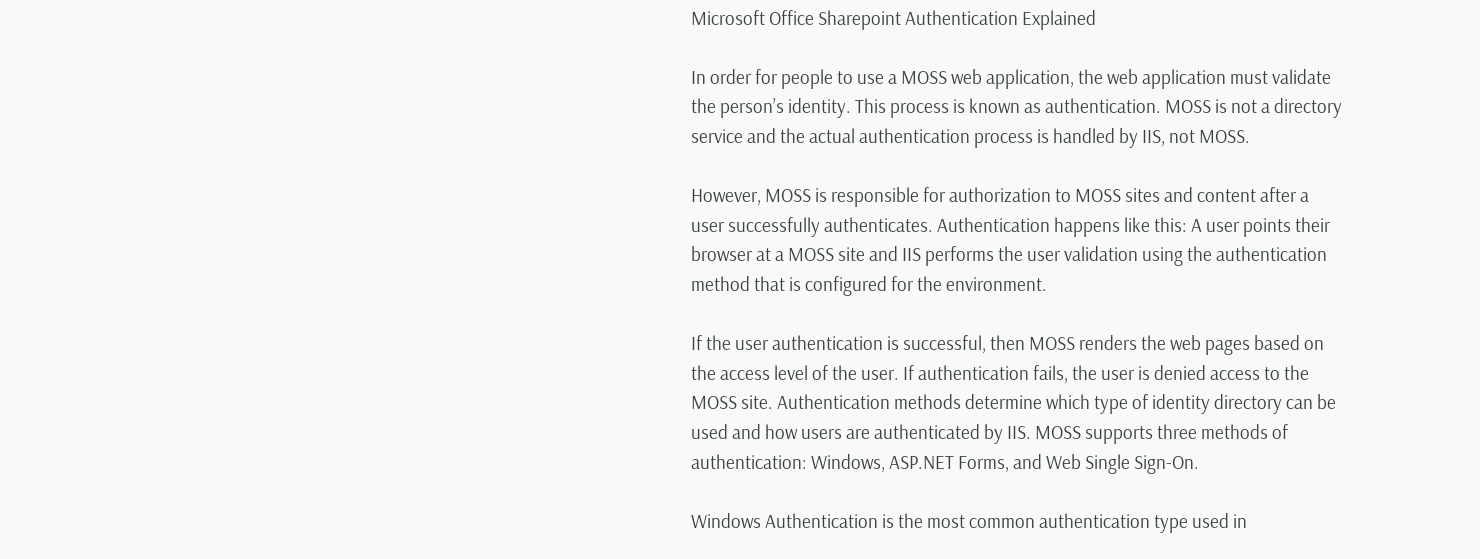Microsoft Office Sharepoint Authentication Explained

In order for people to use a MOSS web application, the web application must validate the person’s identity. This process is known as authentication. MOSS is not a directory service and the actual authentication process is handled by IIS, not MOSS.

However, MOSS is responsible for authorization to MOSS sites and content after a user successfully authenticates. Authentication happens like this: A user points their browser at a MOSS site and IIS performs the user validation using the authentication method that is configured for the environment.

If the user authentication is successful, then MOSS renders the web pages based on the access level of the user. If authentication fails, the user is denied access to the MOSS site. Authentication methods determine which type of identity directory can be used and how users are authenticated by IIS. MOSS supports three methods of authentication: Windows, ASP.NET Forms, and Web Single Sign-On.

Windows Authentication is the most common authentication type used in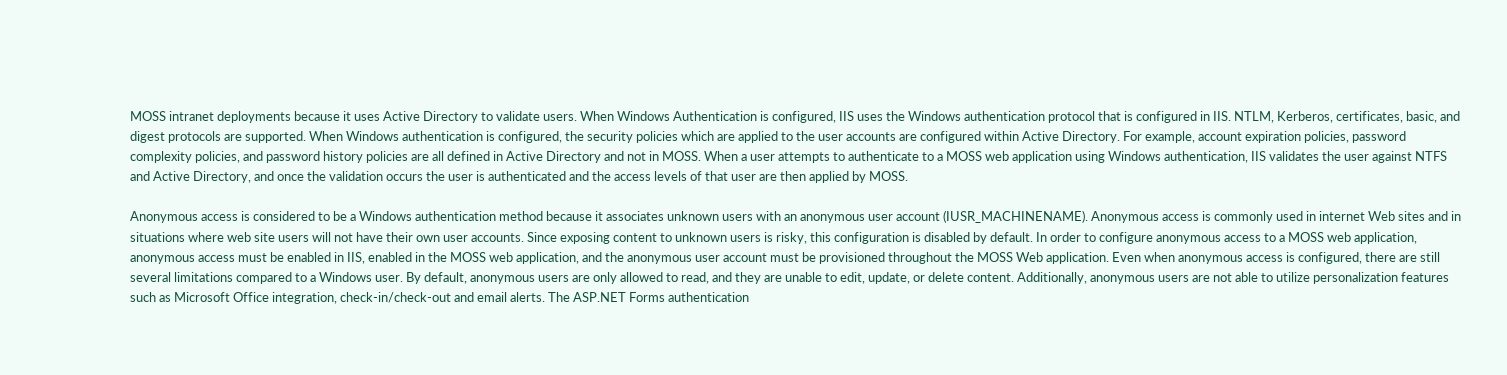MOSS intranet deployments because it uses Active Directory to validate users. When Windows Authentication is configured, IIS uses the Windows authentication protocol that is configured in IIS. NTLM, Kerberos, certificates, basic, and digest protocols are supported. When Windows authentication is configured, the security policies which are applied to the user accounts are configured within Active Directory. For example, account expiration policies, password complexity policies, and password history policies are all defined in Active Directory and not in MOSS. When a user attempts to authenticate to a MOSS web application using Windows authentication, IIS validates the user against NTFS and Active Directory, and once the validation occurs the user is authenticated and the access levels of that user are then applied by MOSS.

Anonymous access is considered to be a Windows authentication method because it associates unknown users with an anonymous user account (IUSR_MACHINENAME). Anonymous access is commonly used in internet Web sites and in situations where web site users will not have their own user accounts. Since exposing content to unknown users is risky, this configuration is disabled by default. In order to configure anonymous access to a MOSS web application, anonymous access must be enabled in IIS, enabled in the MOSS web application, and the anonymous user account must be provisioned throughout the MOSS Web application. Even when anonymous access is configured, there are still several limitations compared to a Windows user. By default, anonymous users are only allowed to read, and they are unable to edit, update, or delete content. Additionally, anonymous users are not able to utilize personalization features such as Microsoft Office integration, check-in/check-out and email alerts. The ASP.NET Forms authentication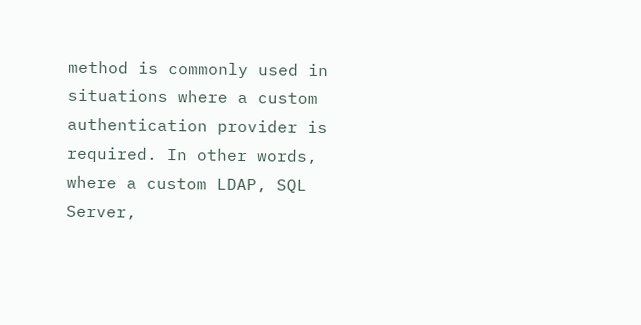method is commonly used in situations where a custom authentication provider is required. In other words, where a custom LDAP, SQL Server,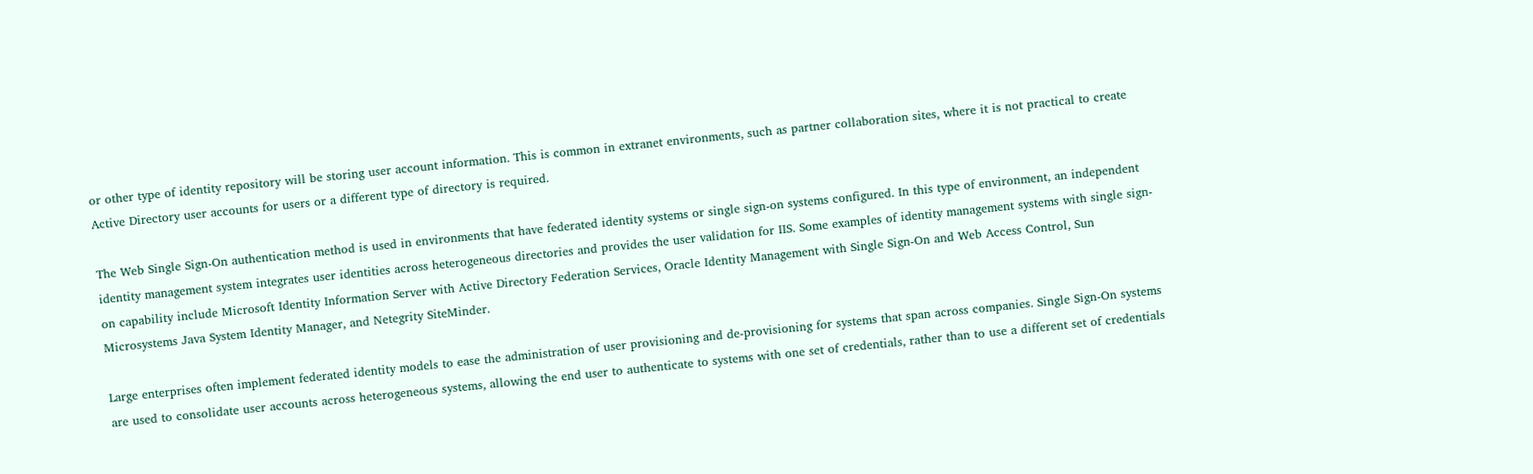or other type of identity repository will be storing user account information. This is common in extranet environments, such as partner collaboration sites, where it is not practical to create Active Directory user accounts for users or a different type of directory is required.

The Web Single Sign-On authentication method is used in environments that have federated identity systems or single sign-on systems configured. In this type of environment, an independent identity management system integrates user identities across heterogeneous directories and provides the user validation for IIS. Some examples of identity management systems with single sign-on capability include Microsoft Identity Information Server with Active Directory Federation Services, Oracle Identity Management with Single Sign-On and Web Access Control, Sun Microsystems Java System Identity Manager, and Netegrity SiteMinder.

Large enterprises often implement federated identity models to ease the administration of user provisioning and de-provisioning for systems that span across companies. Single Sign-On systems are used to consolidate user accounts across heterogeneous systems, allowing the end user to authenticate to systems with one set of credentials, rather than to use a different set of credentials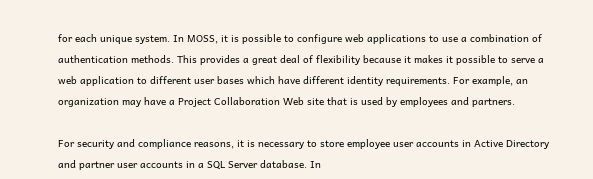for each unique system. In MOSS, it is possible to configure web applications to use a combination of authentication methods. This provides a great deal of flexibility because it makes it possible to serve a web application to different user bases which have different identity requirements. For example, an organization may have a Project Collaboration Web site that is used by employees and partners.

For security and compliance reasons, it is necessary to store employee user accounts in Active Directory and partner user accounts in a SQL Server database. In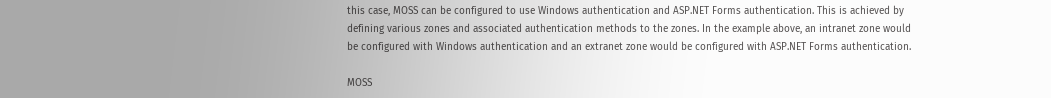this case, MOSS can be configured to use Windows authentication and ASP.NET Forms authentication. This is achieved by defining various zones and associated authentication methods to the zones. In the example above, an intranet zone would be configured with Windows authentication and an extranet zone would be configured with ASP.NET Forms authentication.

MOSS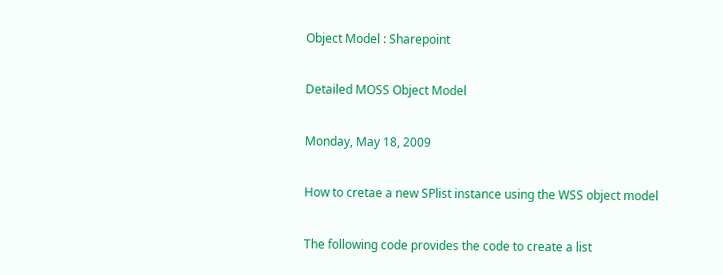Object Model : Sharepoint

Detailed MOSS Object Model

Monday, May 18, 2009

How to cretae a new SPlist instance using the WSS object model

The following code provides the code to create a list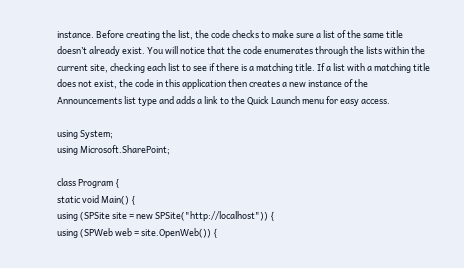instance. Before creating the list, the code checks to make sure a list of the same title doesn’t already exist. You will notice that the code enumerates through the lists within the current site, checking each list to see if there is a matching title. If a list with a matching title does not exist, the code in this application then creates a new instance of the Announcements list type and adds a link to the Quick Launch menu for easy access.

using System;
using Microsoft.SharePoint;

class Program {
static void Main() {
using (SPSite site = new SPSite("http://localhost")) {
using (SPWeb web = site.OpenWeb()) {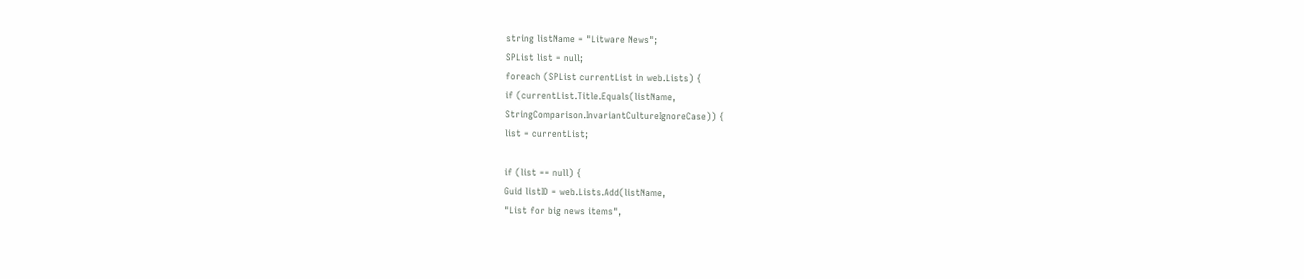string listName = "Litware News";
SPList list = null;
foreach (SPList currentList in web.Lists) {
if (currentList.Title.Equals(listName,
StringComparison.InvariantCultureIgnoreCase)) {
list = currentList;

if (list == null) {
Guid listID = web.Lists.Add(listName,
"List for big news items",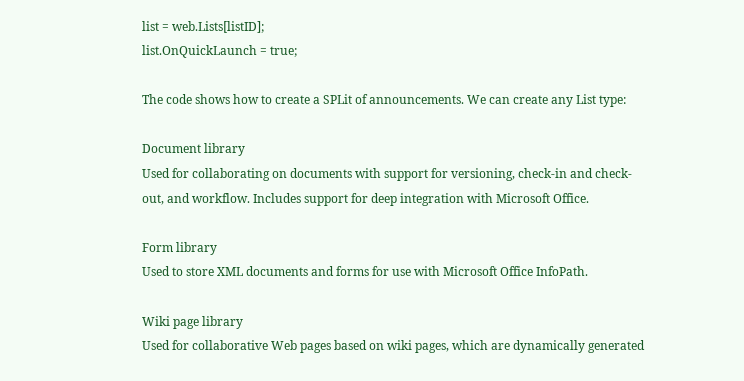list = web.Lists[listID];
list.OnQuickLaunch = true;

The code shows how to create a SPLit of announcements. We can create any List type:

Document library
Used for collaborating on documents with support for versioning, check-in and check-out, and workflow. Includes support for deep integration with Microsoft Office.

Form library
Used to store XML documents and forms for use with Microsoft Office InfoPath.

Wiki page library
Used for collaborative Web pages based on wiki pages, which are dynamically generated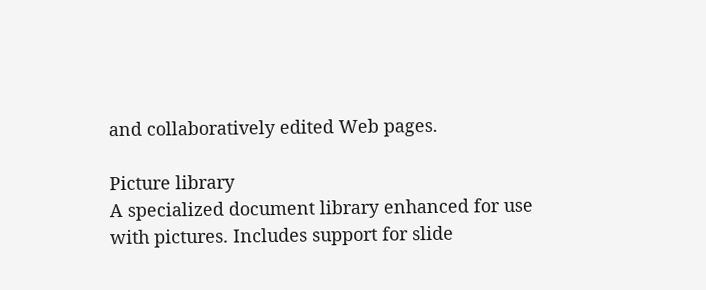and collaboratively edited Web pages.

Picture library
A specialized document library enhanced for use with pictures. Includes support for slide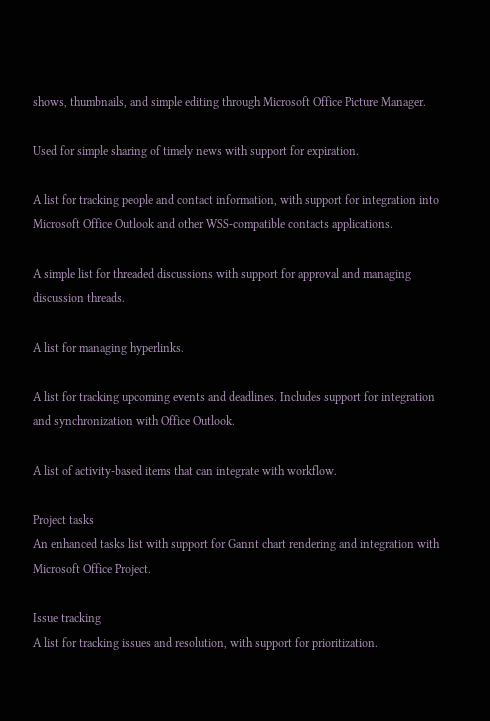shows, thumbnails, and simple editing through Microsoft Office Picture Manager.

Used for simple sharing of timely news with support for expiration.

A list for tracking people and contact information, with support for integration into Microsoft Office Outlook and other WSS-compatible contacts applications.

A simple list for threaded discussions with support for approval and managing discussion threads.

A list for managing hyperlinks.

A list for tracking upcoming events and deadlines. Includes support for integration and synchronization with Office Outlook.

A list of activity-based items that can integrate with workflow.

Project tasks
An enhanced tasks list with support for Gannt chart rendering and integration with Microsoft Office Project.

Issue tracking
A list for tracking issues and resolution, with support for prioritization.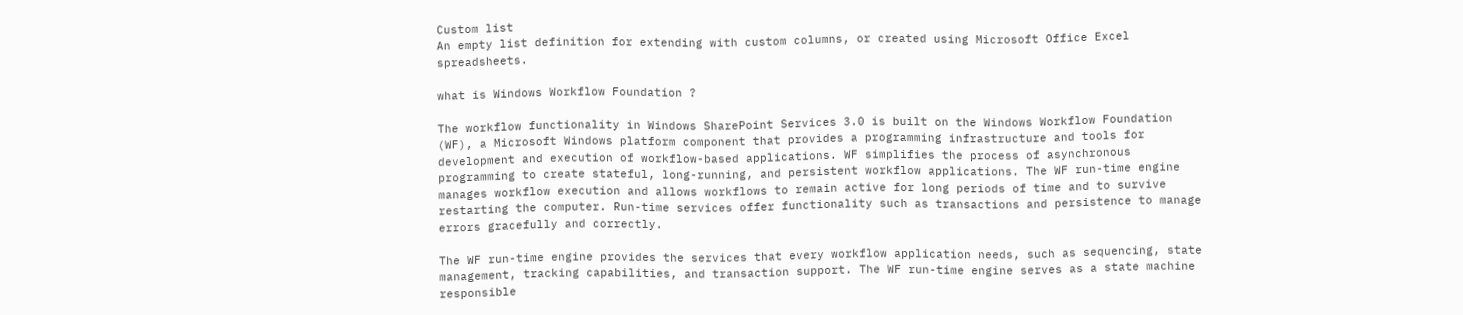Custom list
An empty list definition for extending with custom columns, or created using Microsoft Office Excel spreadsheets.

what is Windows Workflow Foundation ?

The workflow functionality in Windows SharePoint Services 3.0 is built on the Windows Workflow Foundation (WF), a Microsoft Windows platform component that provides a programming infrastructure and tools for development and execution of workflow-based applications. WF simplifies the process of asynchronous programming to create stateful, long-running, and persistent workflow applications. The WF run-time engine manages workflow execution and allows workflows to remain active for long periods of time and to survive restarting the computer. Run-time services offer functionality such as transactions and persistence to manage errors gracefully and correctly.

The WF run-time engine provides the services that every workflow application needs, such as sequencing, state management, tracking capabilities, and transaction support. The WF run-time engine serves as a state machine responsible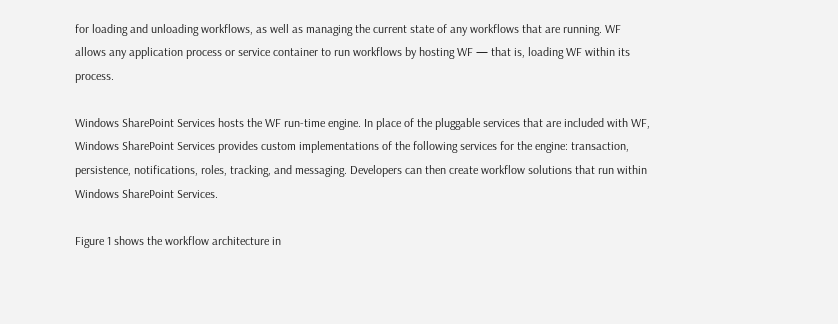for loading and unloading workflows, as well as managing the current state of any workflows that are running. WF allows any application process or service container to run workflows by hosting WF — that is, loading WF within its process.

Windows SharePoint Services hosts the WF run-time engine. In place of the pluggable services that are included with WF, Windows SharePoint Services provides custom implementations of the following services for the engine: transaction, persistence, notifications, roles, tracking, and messaging. Developers can then create workflow solutions that run within Windows SharePoint Services.

Figure 1 shows the workflow architecture in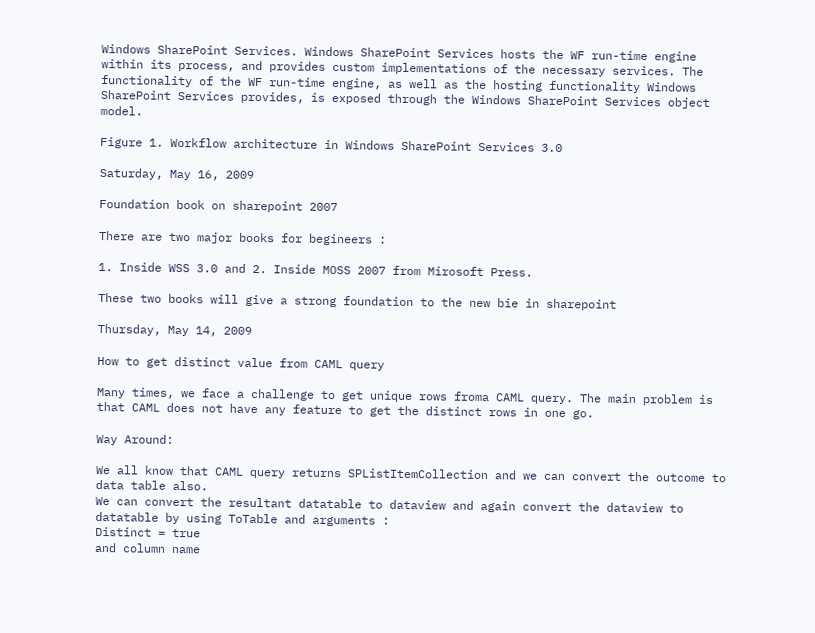Windows SharePoint Services. Windows SharePoint Services hosts the WF run-time engine within its process, and provides custom implementations of the necessary services. The functionality of the WF run-time engine, as well as the hosting functionality Windows SharePoint Services provides, is exposed through the Windows SharePoint Services object model.

Figure 1. Workflow architecture in Windows SharePoint Services 3.0

Saturday, May 16, 2009

Foundation book on sharepoint 2007

There are two major books for begineers :

1. Inside WSS 3.0 and 2. Inside MOSS 2007 from Mirosoft Press.

These two books will give a strong foundation to the new bie in sharepoint

Thursday, May 14, 2009

How to get distinct value from CAML query

Many times, we face a challenge to get unique rows froma CAML query. The main problem is that CAML does not have any feature to get the distinct rows in one go.

Way Around:

We all know that CAML query returns SPListItemCollection and we can convert the outcome to data table also.
We can convert the resultant datatable to dataview and again convert the dataview to datatable by using ToTable and arguments :
Distinct = true
and column name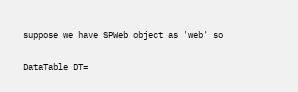suppose we have SPWeb object as 'web' so

DataTable DT=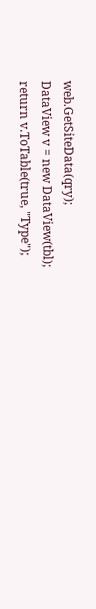web.GetSiteData(qry);
DataView v = new DataView(tbl);
return v.ToTable(true, "Type");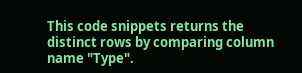This code snippets returns the distinct rows by comparing column name "Type".